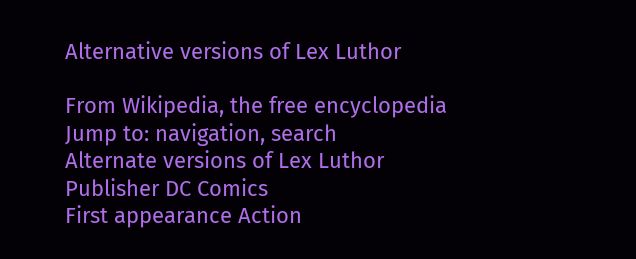Alternative versions of Lex Luthor

From Wikipedia, the free encyclopedia
Jump to: navigation, search
Alternate versions of Lex Luthor
Publisher DC Comics
First appearance Action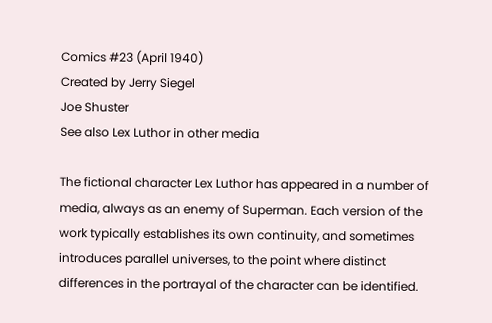Comics #23 (April 1940)
Created by Jerry Siegel
Joe Shuster
See also Lex Luthor in other media

The fictional character Lex Luthor has appeared in a number of media, always as an enemy of Superman. Each version of the work typically establishes its own continuity, and sometimes introduces parallel universes, to the point where distinct differences in the portrayal of the character can be identified.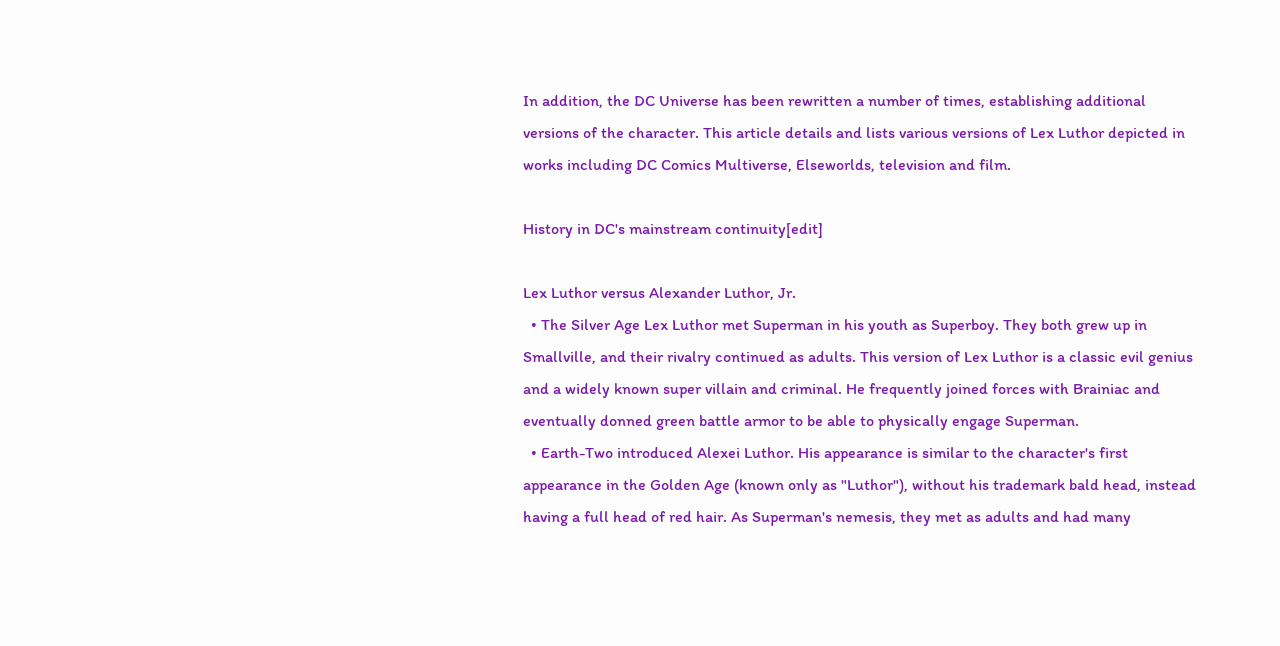In addition, the DC Universe has been rewritten a number of times, establishing additional versions of the character. This article details and lists various versions of Lex Luthor depicted in works including DC Comics Multiverse, Elseworlds, television and film.

History in DC's mainstream continuity[edit]

Lex Luthor versus Alexander Luthor, Jr.
  • The Silver Age Lex Luthor met Superman in his youth as Superboy. They both grew up in Smallville, and their rivalry continued as adults. This version of Lex Luthor is a classic evil genius and a widely known super villain and criminal. He frequently joined forces with Brainiac and eventually donned green battle armor to be able to physically engage Superman.
  • Earth-Two introduced Alexei Luthor. His appearance is similar to the character's first appearance in the Golden Age (known only as "Luthor"), without his trademark bald head, instead having a full head of red hair. As Superman's nemesis, they met as adults and had many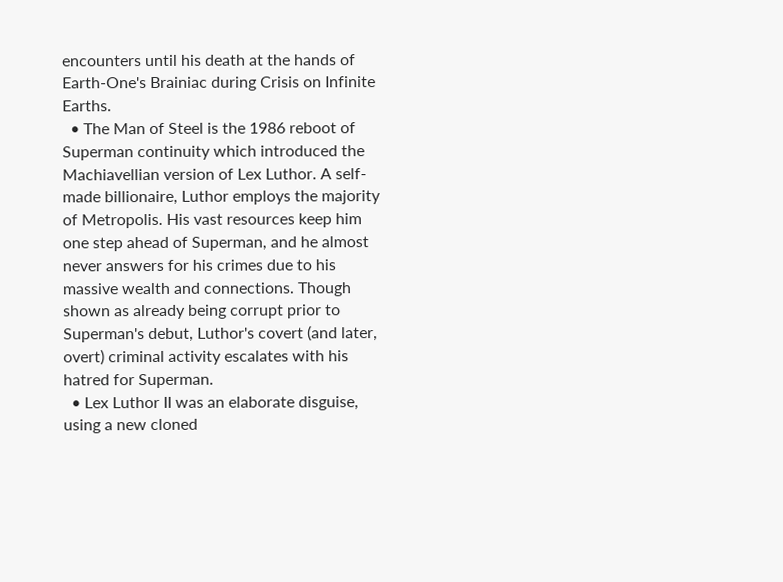encounters until his death at the hands of Earth-One's Brainiac during Crisis on Infinite Earths.
  • The Man of Steel is the 1986 reboot of Superman continuity which introduced the Machiavellian version of Lex Luthor. A self-made billionaire, Luthor employs the majority of Metropolis. His vast resources keep him one step ahead of Superman, and he almost never answers for his crimes due to his massive wealth and connections. Though shown as already being corrupt prior to Superman's debut, Luthor's covert (and later, overt) criminal activity escalates with his hatred for Superman.
  • Lex Luthor II was an elaborate disguise, using a new cloned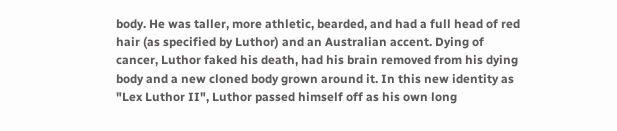body. He was taller, more athletic, bearded, and had a full head of red hair (as specified by Luthor) and an Australian accent. Dying of cancer, Luthor faked his death, had his brain removed from his dying body and a new cloned body grown around it. In this new identity as "Lex Luthor II", Luthor passed himself off as his own long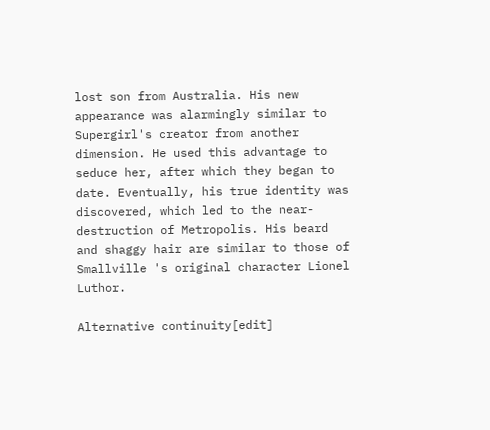lost son from Australia. His new appearance was alarmingly similar to Supergirl's creator from another dimension. He used this advantage to seduce her, after which they began to date. Eventually, his true identity was discovered, which led to the near-destruction of Metropolis. His beard and shaggy hair are similar to those of Smallville 's original character Lionel Luthor.

Alternative continuity[edit]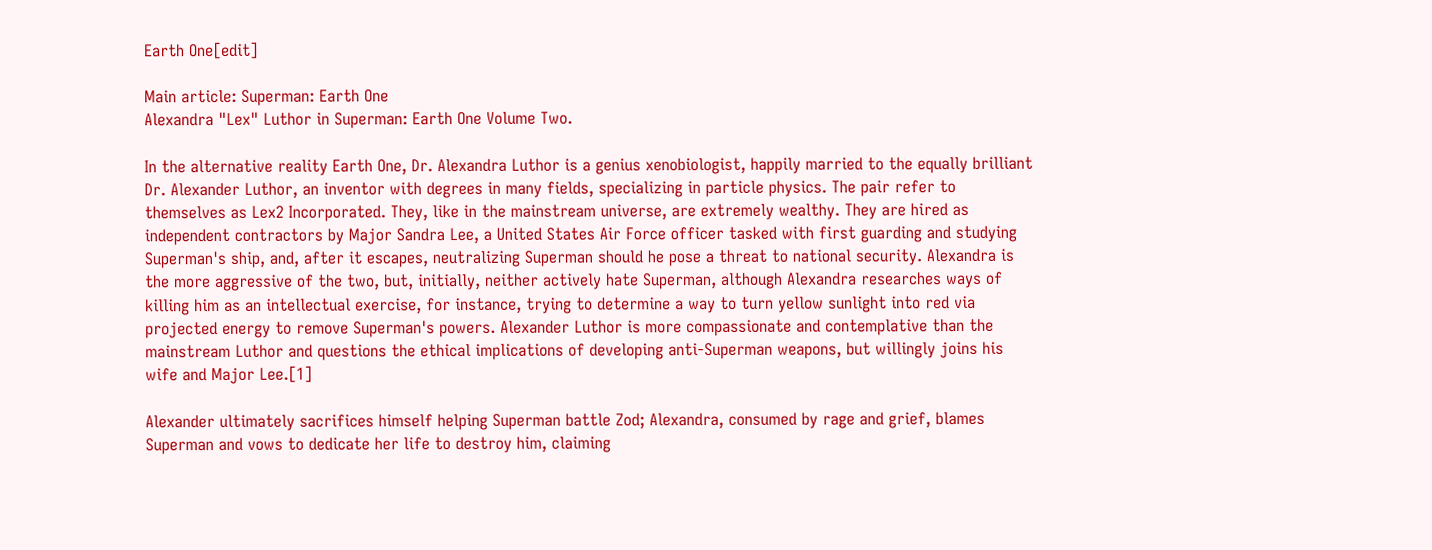Earth One[edit]

Main article: Superman: Earth One
Alexandra "Lex" Luthor in Superman: Earth One Volume Two.

In the alternative reality Earth One, Dr. Alexandra Luthor is a genius xenobiologist, happily married to the equally brilliant Dr. Alexander Luthor, an inventor with degrees in many fields, specializing in particle physics. The pair refer to themselves as Lex2 Incorporated. They, like in the mainstream universe, are extremely wealthy. They are hired as independent contractors by Major Sandra Lee, a United States Air Force officer tasked with first guarding and studying Superman's ship, and, after it escapes, neutralizing Superman should he pose a threat to national security. Alexandra is the more aggressive of the two, but, initially, neither actively hate Superman, although Alexandra researches ways of killing him as an intellectual exercise, for instance, trying to determine a way to turn yellow sunlight into red via projected energy to remove Superman's powers. Alexander Luthor is more compassionate and contemplative than the mainstream Luthor and questions the ethical implications of developing anti-Superman weapons, but willingly joins his wife and Major Lee.[1]

Alexander ultimately sacrifices himself helping Superman battle Zod; Alexandra, consumed by rage and grief, blames Superman and vows to dedicate her life to destroy him, claiming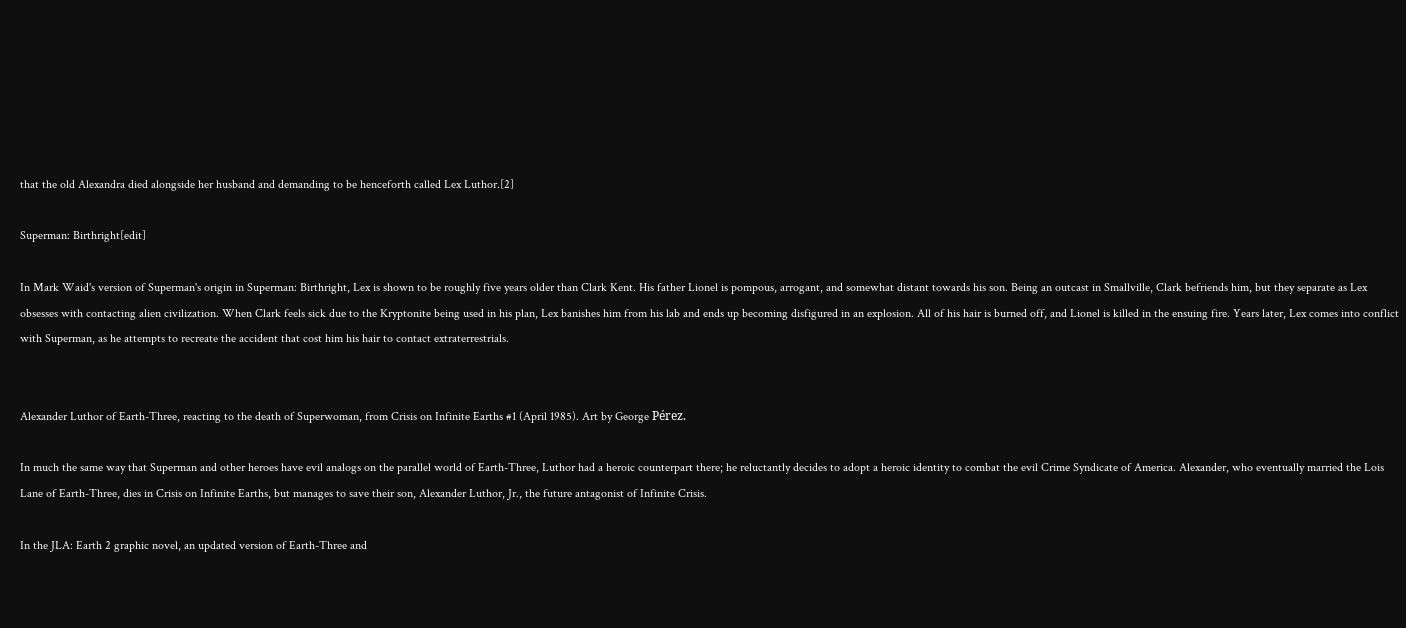that the old Alexandra died alongside her husband and demanding to be henceforth called Lex Luthor.[2]

Superman: Birthright[edit]

In Mark Waid's version of Superman's origin in Superman: Birthright, Lex is shown to be roughly five years older than Clark Kent. His father Lionel is pompous, arrogant, and somewhat distant towards his son. Being an outcast in Smallville, Clark befriends him, but they separate as Lex obsesses with contacting alien civilization. When Clark feels sick due to the Kryptonite being used in his plan, Lex banishes him from his lab and ends up becoming disfigured in an explosion. All of his hair is burned off, and Lionel is killed in the ensuing fire. Years later, Lex comes into conflict with Superman, as he attempts to recreate the accident that cost him his hair to contact extraterrestrials.


Alexander Luthor of Earth-Three, reacting to the death of Superwoman, from Crisis on Infinite Earths #1 (April 1985). Art by George Pérez.

In much the same way that Superman and other heroes have evil analogs on the parallel world of Earth-Three, Luthor had a heroic counterpart there; he reluctantly decides to adopt a heroic identity to combat the evil Crime Syndicate of America. Alexander, who eventually married the Lois Lane of Earth-Three, dies in Crisis on Infinite Earths, but manages to save their son, Alexander Luthor, Jr., the future antagonist of Infinite Crisis.

In the JLA: Earth 2 graphic novel, an updated version of Earth-Three and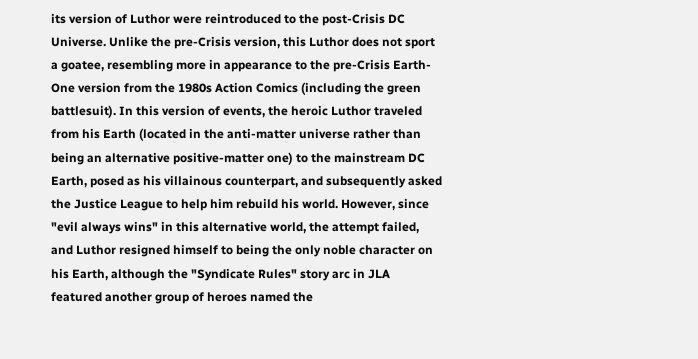its version of Luthor were reintroduced to the post-Crisis DC Universe. Unlike the pre-Crisis version, this Luthor does not sport a goatee, resembling more in appearance to the pre-Crisis Earth-One version from the 1980s Action Comics (including the green battlesuit). In this version of events, the heroic Luthor traveled from his Earth (located in the anti-matter universe rather than being an alternative positive-matter one) to the mainstream DC Earth, posed as his villainous counterpart, and subsequently asked the Justice League to help him rebuild his world. However, since "evil always wins" in this alternative world, the attempt failed, and Luthor resigned himself to being the only noble character on his Earth, although the "Syndicate Rules" story arc in JLA featured another group of heroes named the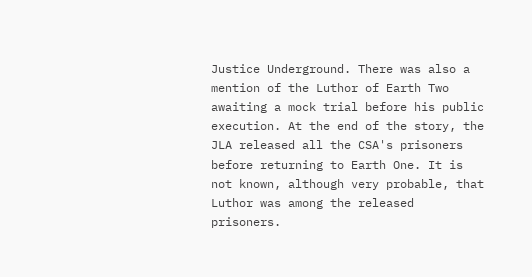Justice Underground. There was also a mention of the Luthor of Earth Two awaiting a mock trial before his public execution. At the end of the story, the JLA released all the CSA's prisoners before returning to Earth One. It is not known, although very probable, that Luthor was among the released prisoners.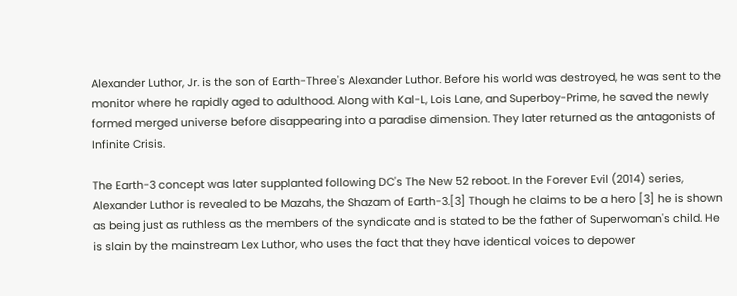Alexander Luthor, Jr. is the son of Earth-Three's Alexander Luthor. Before his world was destroyed, he was sent to the monitor where he rapidly aged to adulthood. Along with Kal-L, Lois Lane, and Superboy-Prime, he saved the newly formed merged universe before disappearing into a paradise dimension. They later returned as the antagonists of Infinite Crisis.

The Earth-3 concept was later supplanted following DC's The New 52 reboot. In the Forever Evil (2014) series, Alexander Luthor is revealed to be Mazahs, the Shazam of Earth-3.[3] Though he claims to be a hero [3] he is shown as being just as ruthless as the members of the syndicate and is stated to be the father of Superwoman's child. He is slain by the mainstream Lex Luthor, who uses the fact that they have identical voices to depower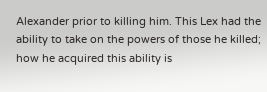Alexander prior to killing him. This Lex had the ability to take on the powers of those he killed; how he acquired this ability is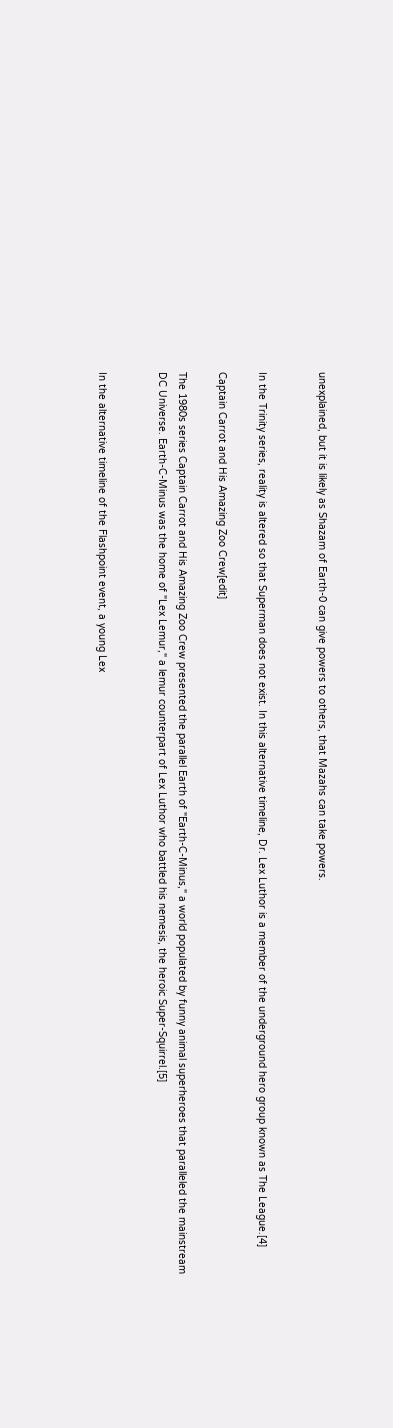unexplained, but it is likely as Shazam of Earth-0 can give powers to others, that Mazahs can take powers.


In the Trinity series, reality is altered so that Superman does not exist. In this alternative timeline, Dr. Lex Luthor is a member of the underground hero group known as The League.[4]

Captain Carrot and His Amazing Zoo Crew[edit]

The 1980s series Captain Carrot and His Amazing Zoo Crew presented the parallel Earth of "Earth-C-Minus," a world populated by funny animal superheroes that paralleled the mainstream DC Universe. Earth-C-Minus was the home of "Lex Lemur," a lemur counterpart of Lex Luthor who battled his nemesis, the heroic Super-Squirrel.[5]


In the alternative timeline of the Flashpoint event, a young Lex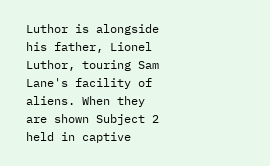Luthor is alongside his father, Lionel Luthor, touring Sam Lane's facility of aliens. When they are shown Subject 2 held in captive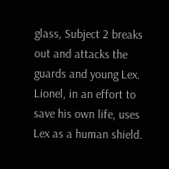glass, Subject 2 breaks out and attacks the guards and young Lex. Lionel, in an effort to save his own life, uses Lex as a human shield.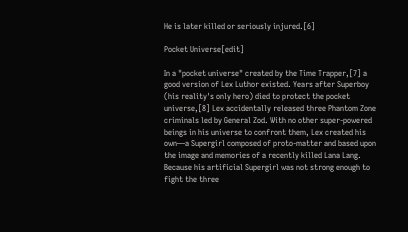He is later killed or seriously injured.[6]

Pocket Universe[edit]

In a "pocket universe" created by the Time Trapper,[7] a good version of Lex Luthor existed. Years after Superboy (his reality's only hero) died to protect the pocket universe,[8] Lex accidentally released three Phantom Zone criminals led by General Zod. With no other super-powered beings in his universe to confront them, Lex created his own—a Supergirl composed of proto-matter and based upon the image and memories of a recently killed Lana Lang. Because his artificial Supergirl was not strong enough to fight the three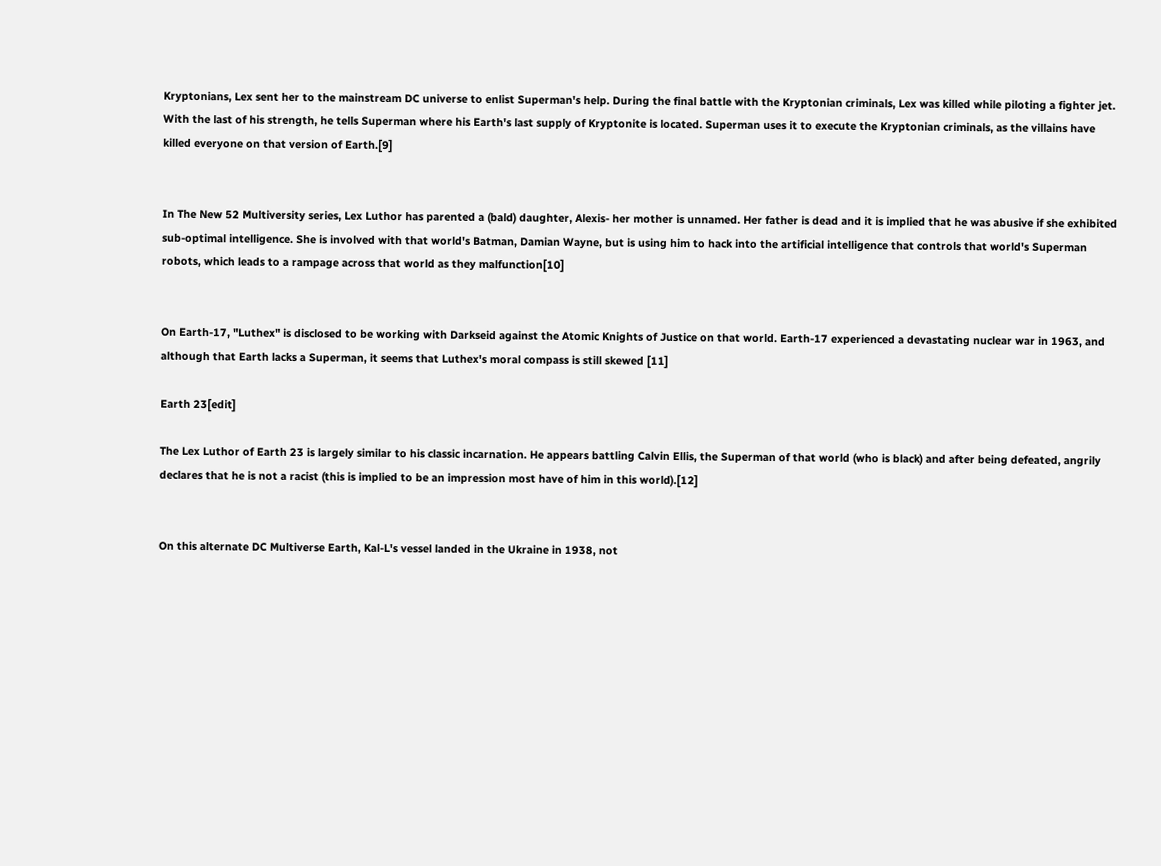Kryptonians, Lex sent her to the mainstream DC universe to enlist Superman's help. During the final battle with the Kryptonian criminals, Lex was killed while piloting a fighter jet. With the last of his strength, he tells Superman where his Earth's last supply of Kryptonite is located. Superman uses it to execute the Kryptonian criminals, as the villains have killed everyone on that version of Earth.[9]


In The New 52 Multiversity series, Lex Luthor has parented a (bald) daughter, Alexis- her mother is unnamed. Her father is dead and it is implied that he was abusive if she exhibited sub-optimal intelligence. She is involved with that world's Batman, Damian Wayne, but is using him to hack into the artificial intelligence that controls that world's Superman robots, which leads to a rampage across that world as they malfunction[10]


On Earth-17, "Luthex" is disclosed to be working with Darkseid against the Atomic Knights of Justice on that world. Earth-17 experienced a devastating nuclear war in 1963, and although that Earth lacks a Superman, it seems that Luthex's moral compass is still skewed [11]

Earth 23[edit]

The Lex Luthor of Earth 23 is largely similar to his classic incarnation. He appears battling Calvin Ellis, the Superman of that world (who is black) and after being defeated, angrily declares that he is not a racist (this is implied to be an impression most have of him in this world).[12]


On this alternate DC Multiverse Earth, Kal-L's vessel landed in the Ukraine in 1938, not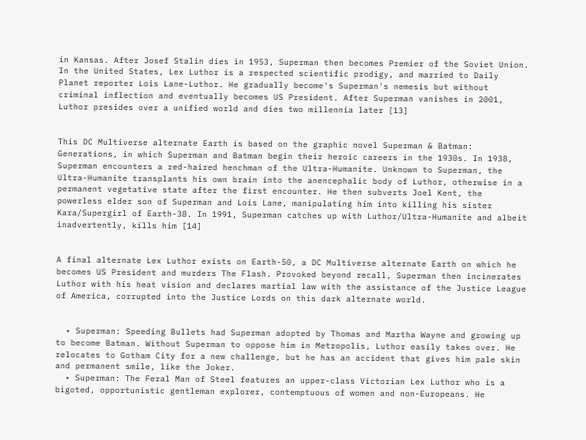in Kansas. After Josef Stalin dies in 1953, Superman then becomes Premier of the Soviet Union. In the United States, Lex Luthor is a respected scientific prodigy, and married to Daily Planet reporter Lois Lane-Luthor. He gradually become's Superman's nemesis but without criminal inflection and eventually becomes US President. After Superman vanishes in 2001, Luthor presides over a unified world and dies two millennia later [13]


This DC Multiverse alternate Earth is based on the graphic novel Superman & Batman: Generations, in which Superman and Batman begin their heroic careers in the 1930s. In 1938, Superman encounters a red-haired henchman of the Ultra-Humanite. Unknown to Superman, the Ultra-Humanite transplants his own brain into the anencephalic body of Luthor, otherwise in a permanent vegetative state after the first encounter. He then subverts Joel Kent, the powerless elder son of Superman and Lois Lane, manipulating him into killing his sister Kara/Supergirl of Earth-38. In 1991, Superman catches up with Luthor/Ultra-Humanite and albeit inadvertently, kills him [14]


A final alternate Lex Luthor exists on Earth-50, a DC Multiverse alternate Earth on which he becomes US President and murders The Flash. Provoked beyond recall, Superman then incinerates Luthor with his heat vision and declares martial law with the assistance of the Justice League of America, corrupted into the Justice Lords on this dark alternate world.


  • Superman: Speeding Bullets had Superman adopted by Thomas and Martha Wayne and growing up to become Batman. Without Superman to oppose him in Metropolis, Luthor easily takes over. He relocates to Gotham City for a new challenge, but he has an accident that gives him pale skin and permanent smile, like the Joker.
  • Superman: The Feral Man of Steel features an upper-class Victorian Lex Luthor who is a bigoted, opportunistic gentleman explorer, contemptuous of women and non-Europeans. He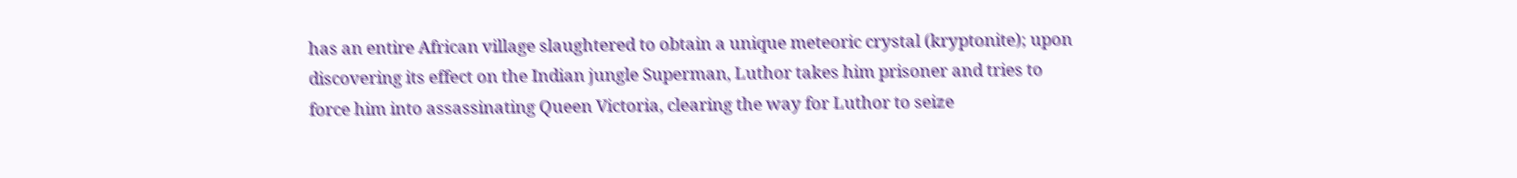has an entire African village slaughtered to obtain a unique meteoric crystal (kryptonite); upon discovering its effect on the Indian jungle Superman, Luthor takes him prisoner and tries to force him into assassinating Queen Victoria, clearing the way for Luthor to seize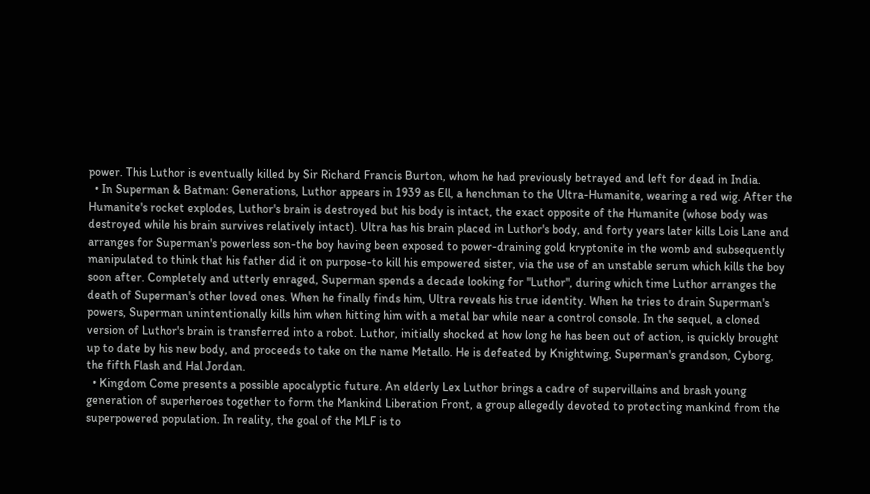power. This Luthor is eventually killed by Sir Richard Francis Burton, whom he had previously betrayed and left for dead in India.
  • In Superman & Batman: Generations, Luthor appears in 1939 as Ell, a henchman to the Ultra-Humanite, wearing a red wig. After the Humanite's rocket explodes, Luthor's brain is destroyed but his body is intact, the exact opposite of the Humanite (whose body was destroyed while his brain survives relatively intact). Ultra has his brain placed in Luthor's body, and forty years later kills Lois Lane and arranges for Superman's powerless son-the boy having been exposed to power-draining gold kryptonite in the womb and subsequently manipulated to think that his father did it on purpose-to kill his empowered sister, via the use of an unstable serum which kills the boy soon after. Completely and utterly enraged, Superman spends a decade looking for "Luthor", during which time Luthor arranges the death of Superman's other loved ones. When he finally finds him, Ultra reveals his true identity. When he tries to drain Superman's powers, Superman unintentionally kills him when hitting him with a metal bar while near a control console. In the sequel, a cloned version of Luthor's brain is transferred into a robot. Luthor, initially shocked at how long he has been out of action, is quickly brought up to date by his new body, and proceeds to take on the name Metallo. He is defeated by Knightwing, Superman's grandson, Cyborg, the fifth Flash and Hal Jordan.
  • Kingdom Come presents a possible apocalyptic future. An elderly Lex Luthor brings a cadre of supervillains and brash young generation of superheroes together to form the Mankind Liberation Front, a group allegedly devoted to protecting mankind from the superpowered population. In reality, the goal of the MLF is to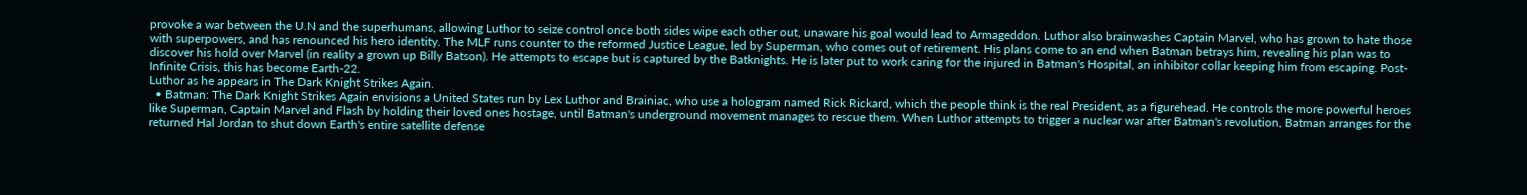provoke a war between the U.N and the superhumans, allowing Luthor to seize control once both sides wipe each other out, unaware his goal would lead to Armageddon. Luthor also brainwashes Captain Marvel, who has grown to hate those with superpowers, and has renounced his hero identity. The MLF runs counter to the reformed Justice League, led by Superman, who comes out of retirement. His plans come to an end when Batman betrays him, revealing his plan was to discover his hold over Marvel (in reality a grown up Billy Batson). He attempts to escape but is captured by the Batknights. He is later put to work caring for the injured in Batman's Hospital, an inhibitor collar keeping him from escaping. Post-Infinite Crisis, this has become Earth-22.
Luthor as he appears in The Dark Knight Strikes Again.
  • Batman: The Dark Knight Strikes Again envisions a United States run by Lex Luthor and Brainiac, who use a hologram named Rick Rickard, which the people think is the real President, as a figurehead. He controls the more powerful heroes like Superman, Captain Marvel and Flash by holding their loved ones hostage, until Batman's underground movement manages to rescue them. When Luthor attempts to trigger a nuclear war after Batman's revolution, Batman arranges for the returned Hal Jordan to shut down Earth's entire satellite defense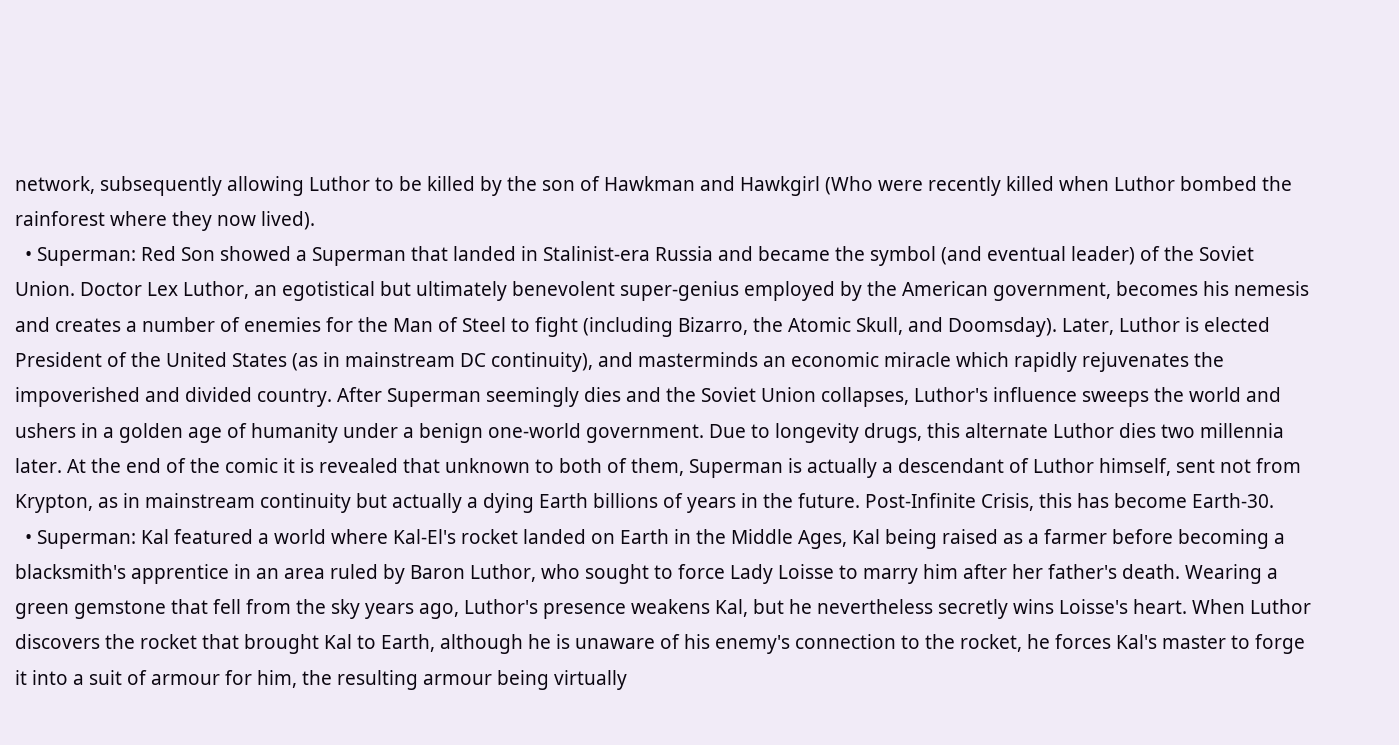network, subsequently allowing Luthor to be killed by the son of Hawkman and Hawkgirl (Who were recently killed when Luthor bombed the rainforest where they now lived).
  • Superman: Red Son showed a Superman that landed in Stalinist-era Russia and became the symbol (and eventual leader) of the Soviet Union. Doctor Lex Luthor, an egotistical but ultimately benevolent super-genius employed by the American government, becomes his nemesis and creates a number of enemies for the Man of Steel to fight (including Bizarro, the Atomic Skull, and Doomsday). Later, Luthor is elected President of the United States (as in mainstream DC continuity), and masterminds an economic miracle which rapidly rejuvenates the impoverished and divided country. After Superman seemingly dies and the Soviet Union collapses, Luthor's influence sweeps the world and ushers in a golden age of humanity under a benign one-world government. Due to longevity drugs, this alternate Luthor dies two millennia later. At the end of the comic it is revealed that unknown to both of them, Superman is actually a descendant of Luthor himself, sent not from Krypton, as in mainstream continuity but actually a dying Earth billions of years in the future. Post-Infinite Crisis, this has become Earth-30.
  • Superman: Kal featured a world where Kal-El's rocket landed on Earth in the Middle Ages, Kal being raised as a farmer before becoming a blacksmith's apprentice in an area ruled by Baron Luthor, who sought to force Lady Loisse to marry him after her father's death. Wearing a green gemstone that fell from the sky years ago, Luthor's presence weakens Kal, but he nevertheless secretly wins Loisse's heart. When Luthor discovers the rocket that brought Kal to Earth, although he is unaware of his enemy's connection to the rocket, he forces Kal's master to forge it into a suit of armour for him, the resulting armour being virtually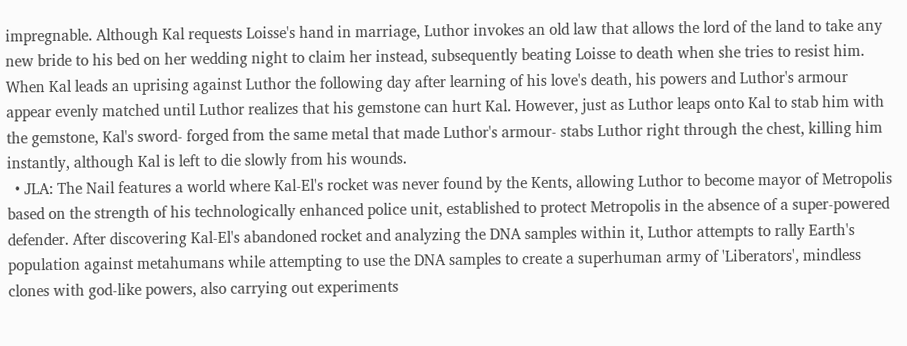impregnable. Although Kal requests Loisse's hand in marriage, Luthor invokes an old law that allows the lord of the land to take any new bride to his bed on her wedding night to claim her instead, subsequently beating Loisse to death when she tries to resist him. When Kal leads an uprising against Luthor the following day after learning of his love's death, his powers and Luthor's armour appear evenly matched until Luthor realizes that his gemstone can hurt Kal. However, just as Luthor leaps onto Kal to stab him with the gemstone, Kal's sword- forged from the same metal that made Luthor's armour- stabs Luthor right through the chest, killing him instantly, although Kal is left to die slowly from his wounds.
  • JLA: The Nail features a world where Kal-El's rocket was never found by the Kents, allowing Luthor to become mayor of Metropolis based on the strength of his technologically enhanced police unit, established to protect Metropolis in the absence of a super-powered defender. After discovering Kal-El's abandoned rocket and analyzing the DNA samples within it, Luthor attempts to rally Earth's population against metahumans while attempting to use the DNA samples to create a superhuman army of 'Liberators', mindless clones with god-like powers, also carrying out experiments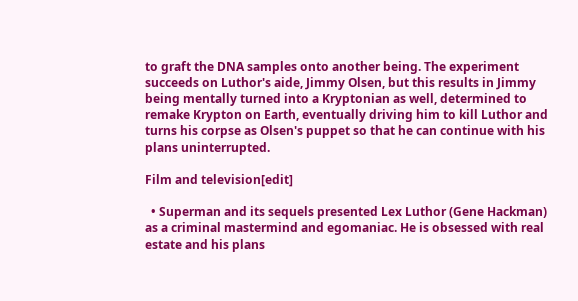to graft the DNA samples onto another being. The experiment succeeds on Luthor's aide, Jimmy Olsen, but this results in Jimmy being mentally turned into a Kryptonian as well, determined to remake Krypton on Earth, eventually driving him to kill Luthor and turns his corpse as Olsen's puppet so that he can continue with his plans uninterrupted.

Film and television[edit]

  • Superman and its sequels presented Lex Luthor (Gene Hackman) as a criminal mastermind and egomaniac. He is obsessed with real estate and his plans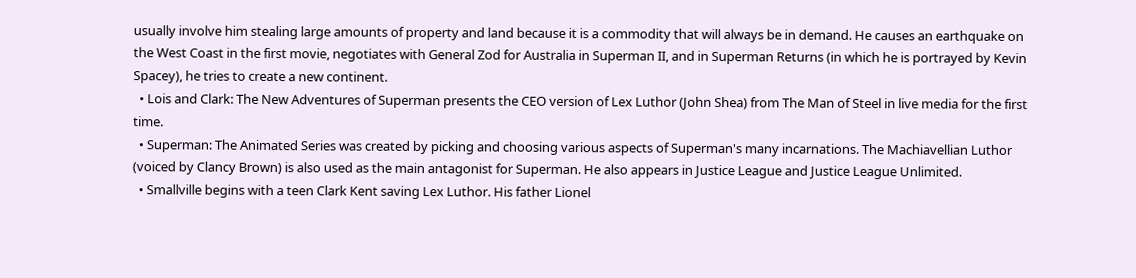usually involve him stealing large amounts of property and land because it is a commodity that will always be in demand. He causes an earthquake on the West Coast in the first movie, negotiates with General Zod for Australia in Superman II, and in Superman Returns (in which he is portrayed by Kevin Spacey), he tries to create a new continent.
  • Lois and Clark: The New Adventures of Superman presents the CEO version of Lex Luthor (John Shea) from The Man of Steel in live media for the first time.
  • Superman: The Animated Series was created by picking and choosing various aspects of Superman's many incarnations. The Machiavellian Luthor (voiced by Clancy Brown) is also used as the main antagonist for Superman. He also appears in Justice League and Justice League Unlimited.
  • Smallville begins with a teen Clark Kent saving Lex Luthor. His father Lionel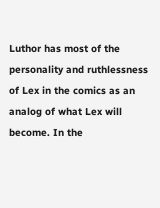Luthor has most of the personality and ruthlessness of Lex in the comics as an analog of what Lex will become. In the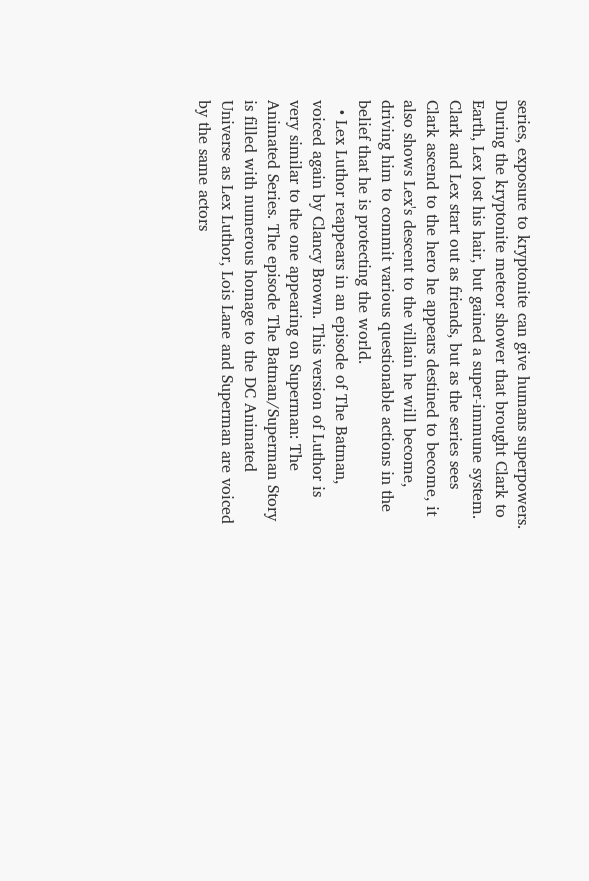series, exposure to kryptonite can give humans superpowers. During the kryptonite meteor shower that brought Clark to Earth, Lex lost his hair, but gained a super-immune system. Clark and Lex start out as friends, but as the series sees Clark ascend to the hero he appears destined to become, it also shows Lex's descent to the villain he will become, driving him to commit various questionable actions in the belief that he is protecting the world.
  • Lex Luthor reappears in an episode of The Batman, voiced again by Clancy Brown. This version of Luthor is very similar to the one appearing on Superman: The Animated Series. The episode The Batman/Superman Story is filled with numerous homage to the DC Animated Universe as Lex Luthor, Lois Lane and Superman are voiced by the same actors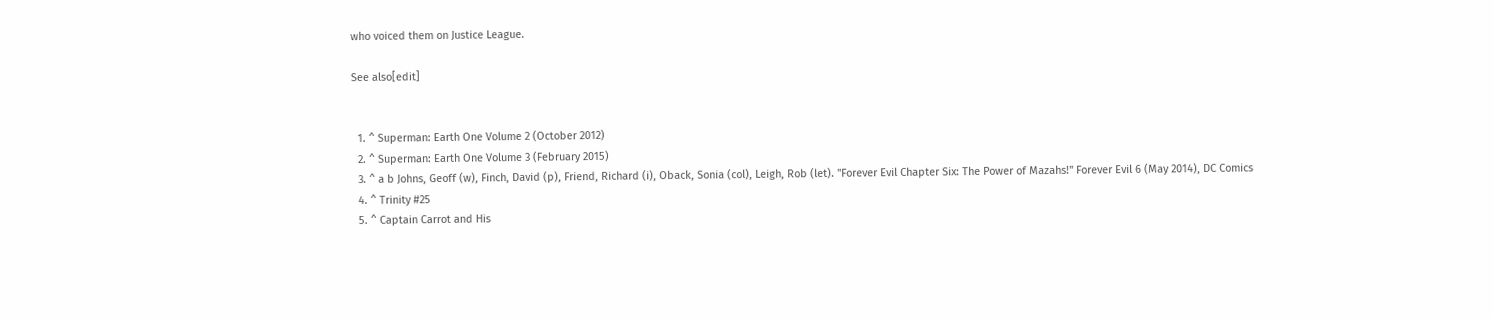who voiced them on Justice League.

See also[edit]


  1. ^ Superman: Earth One Volume 2 (October 2012)
  2. ^ Superman: Earth One Volume 3 (February 2015)
  3. ^ a b Johns, Geoff (w), Finch, David (p), Friend, Richard (i), Oback, Sonia (col), Leigh, Rob (let). "Forever Evil Chapter Six: The Power of Mazahs!" Forever Evil 6 (May 2014), DC Comics
  4. ^ Trinity #25
  5. ^ Captain Carrot and His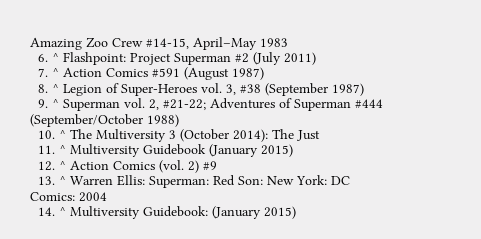Amazing Zoo Crew #14-15, April–May 1983
  6. ^ Flashpoint: Project Superman #2 (July 2011)
  7. ^ Action Comics #591 (August 1987)
  8. ^ Legion of Super-Heroes vol. 3, #38 (September 1987)
  9. ^ Superman vol. 2, #21-22; Adventures of Superman #444 (September/October 1988)
  10. ^ The Multiversity 3 (October 2014): The Just
  11. ^ Multiversity Guidebook (January 2015)
  12. ^ Action Comics (vol. 2) #9
  13. ^ Warren Ellis: Superman: Red Son: New York: DC Comics: 2004
  14. ^ Multiversity Guidebook: (January 2015)